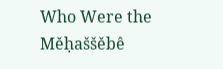Who Were the Měḥaššěbê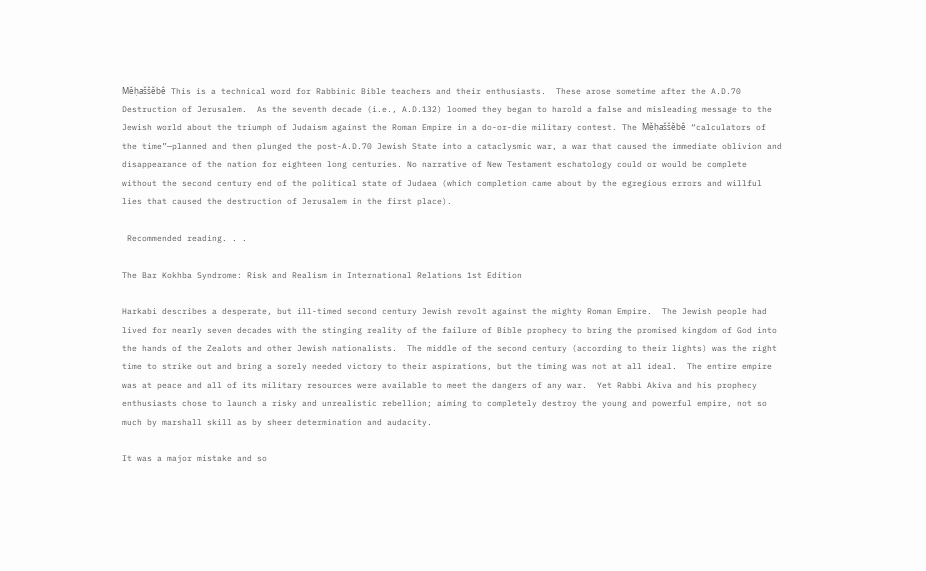Měḥaššěbê This is a technical word for Rabbinic Bible teachers and their enthusiasts.  These arose sometime after the A.D.70 Destruction of Jerusalem.  As the seventh decade (i.e., A.D.132) loomed they began to harold a false and misleading message to the Jewish world about the triumph of Judaism against the Roman Empire in a do-or-die military contest. The Měḥaššěbê “calculators of the time”—planned and then plunged the post-A.D.70 Jewish State into a cataclysmic war, a war that caused the immediate oblivion and disappearance of the nation for eighteen long centuries. No narrative of New Testament eschatology could or would be complete without the second century end of the political state of Judaea (which completion came about by the egregious errors and willful lies that caused the destruction of Jerusalem in the first place).

 Recommended reading. . .

The Bar Kokhba Syndrome: Risk and Realism in International Relations 1st Edition

Harkabi describes a desperate, but ill-timed second century Jewish revolt against the mighty Roman Empire.  The Jewish people had lived for nearly seven decades with the stinging reality of the failure of Bible prophecy to bring the promised kingdom of God into the hands of the Zealots and other Jewish nationalists.  The middle of the second century (according to their lights) was the right time to strike out and bring a sorely needed victory to their aspirations, but the timing was not at all ideal.  The entire empire was at peace and all of its military resources were available to meet the dangers of any war.  Yet Rabbi Akiva and his prophecy enthusiasts chose to launch a risky and unrealistic rebellion; aiming to completely destroy the young and powerful empire, not so much by marshall skill as by sheer determination and audacity.

It was a major mistake and so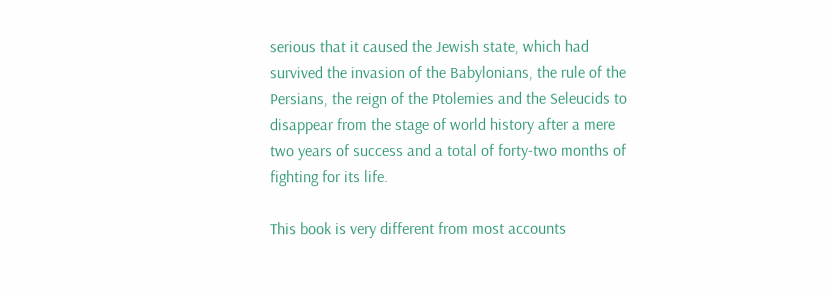serious that it caused the Jewish state, which had survived the invasion of the Babylonians, the rule of the Persians, the reign of the Ptolemies and the Seleucids to disappear from the stage of world history after a mere two years of success and a total of forty-two months of fighting for its life.

This book is very different from most accounts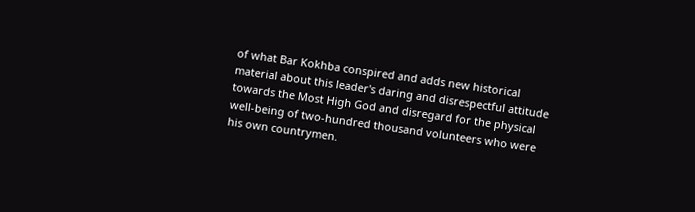of what Bar Kokhba conspired and adds new historical material about this leader's daring and disrespectful attitude towards the Most High God and disregard for the physical well-being of two-hundred thousand volunteers who were his own countrymen.